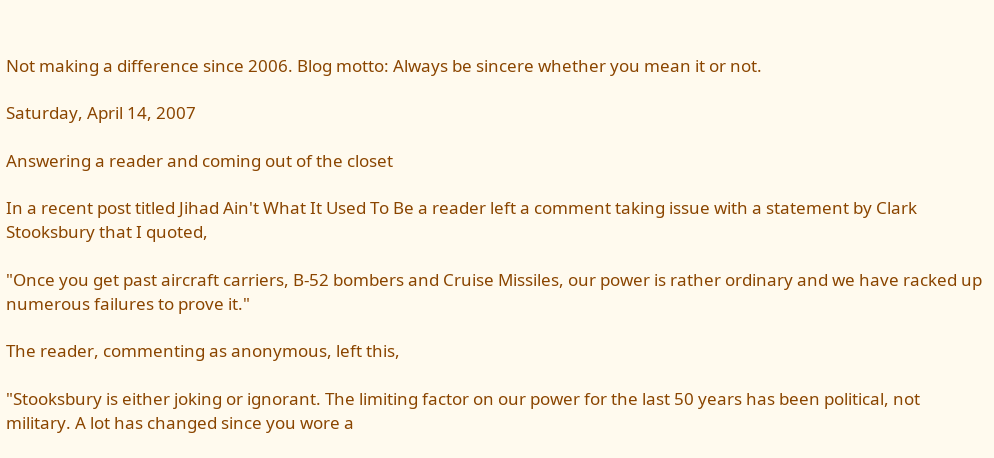Not making a difference since 2006. Blog motto: Always be sincere whether you mean it or not.

Saturday, April 14, 2007

Answering a reader and coming out of the closet

In a recent post titled Jihad Ain't What It Used To Be a reader left a comment taking issue with a statement by Clark Stooksbury that I quoted,

"Once you get past aircraft carriers, B-52 bombers and Cruise Missiles, our power is rather ordinary and we have racked up numerous failures to prove it."

The reader, commenting as anonymous, left this,

"Stooksbury is either joking or ignorant. The limiting factor on our power for the last 50 years has been political, not military. A lot has changed since you wore a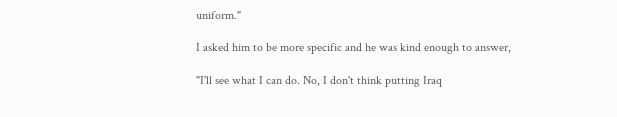uniform."

I asked him to be more specific and he was kind enough to answer,

"I'll see what I can do. No, I don't think putting Iraq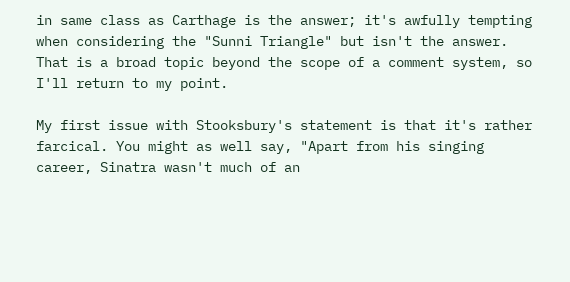in same class as Carthage is the answer; it's awfully tempting when considering the "Sunni Triangle" but isn't the answer. That is a broad topic beyond the scope of a comment system, so I'll return to my point.

My first issue with Stooksbury's statement is that it's rather farcical. You might as well say, "Apart from his singing career, Sinatra wasn't much of an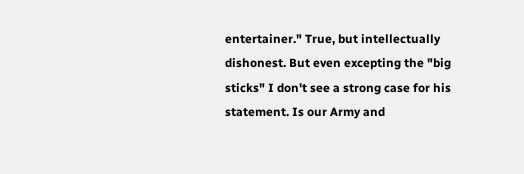entertainer." True, but intellectually dishonest. But even excepting the "big sticks" I don't see a strong case for his statement. Is our Army and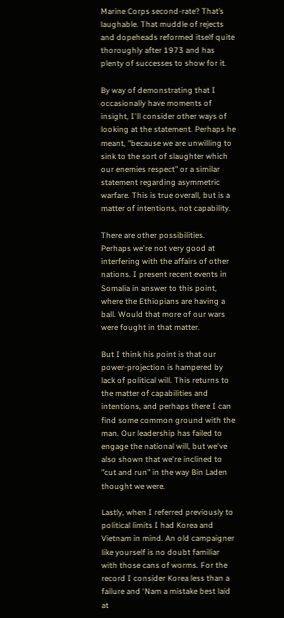Marine Corps second-rate? That’s laughable. That muddle of rejects and dopeheads reformed itself quite thoroughly after 1973 and has plenty of successes to show for it.

By way of demonstrating that I occasionally have moments of insight, I'll consider other ways of looking at the statement. Perhaps he meant, "because we are unwilling to sink to the sort of slaughter which our enemies respect" or a similar statement regarding asymmetric warfare. This is true overall, but is a matter of intentions, not capability.

There are other possibilities. Perhaps we're not very good at interfering with the affairs of other nations. I present recent events in Somalia in answer to this point, where the Ethiopians are having a ball. Would that more of our wars were fought in that matter.

But I think his point is that our power-projection is hampered by lack of political will. This returns to the matter of capabilities and intentions, and perhaps there I can find some common ground with the man. Our leadership has failed to engage the national will, but we've also shown that we're inclined to "cut and run" in the way Bin Laden thought we were.

Lastly, when I referred previously to political limits I had Korea and Vietnam in mind. An old campaigner like yourself is no doubt familiar with those cans of worms. For the record I consider Korea less than a failure and ‘Nam a mistake best laid at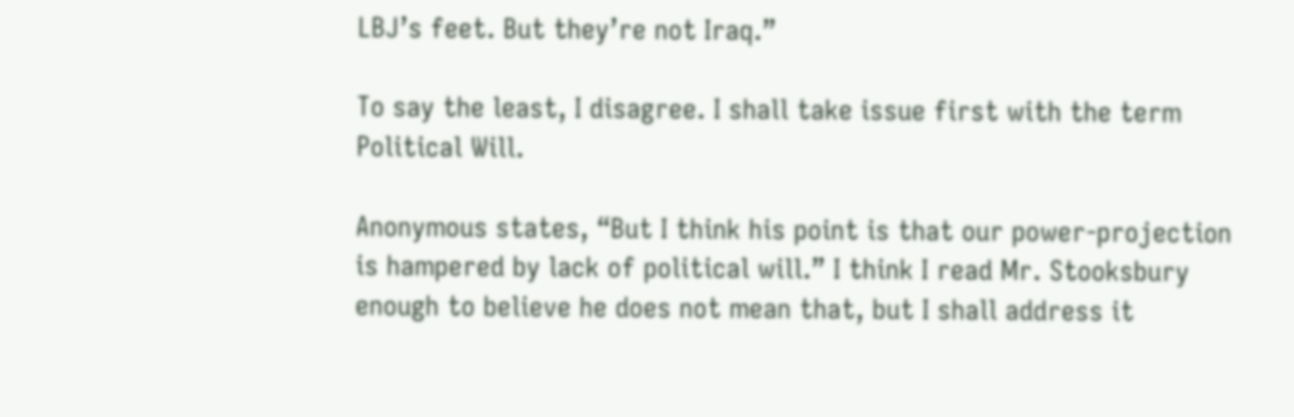LBJ’s feet. But they’re not Iraq.”

To say the least, I disagree. I shall take issue first with the term Political Will.

Anonymous states, “But I think his point is that our power-projection is hampered by lack of political will.” I think I read Mr. Stooksbury enough to believe he does not mean that, but I shall address it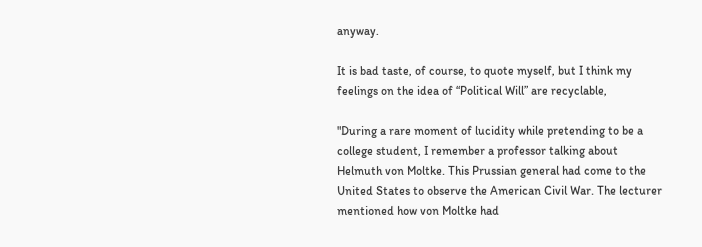anyway.

It is bad taste, of course, to quote myself, but I think my feelings on the idea of “Political Will” are recyclable,

"During a rare moment of lucidity while pretending to be a college student, I remember a professor talking about Helmuth von Moltke. This Prussian general had come to the United States to observe the American Civil War. The lecturer mentioned how von Moltke had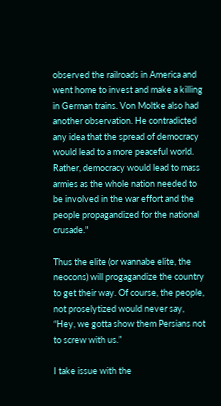observed the railroads in America and went home to invest and make a killing in German trains. Von Moltke also had another observation. He contradicted any idea that the spread of democracy would lead to a more peaceful world. Rather, democracy would lead to mass armies as the whole nation needed to be involved in the war effort and the people propagandized for the national crusade."

Thus the elite (or wannabe elite, the neocons) will progagandize the country to get their way. Of course, the people, not proselytized would never say, “Hey, we gotta show them Persians not to screw with us.”

I take issue with the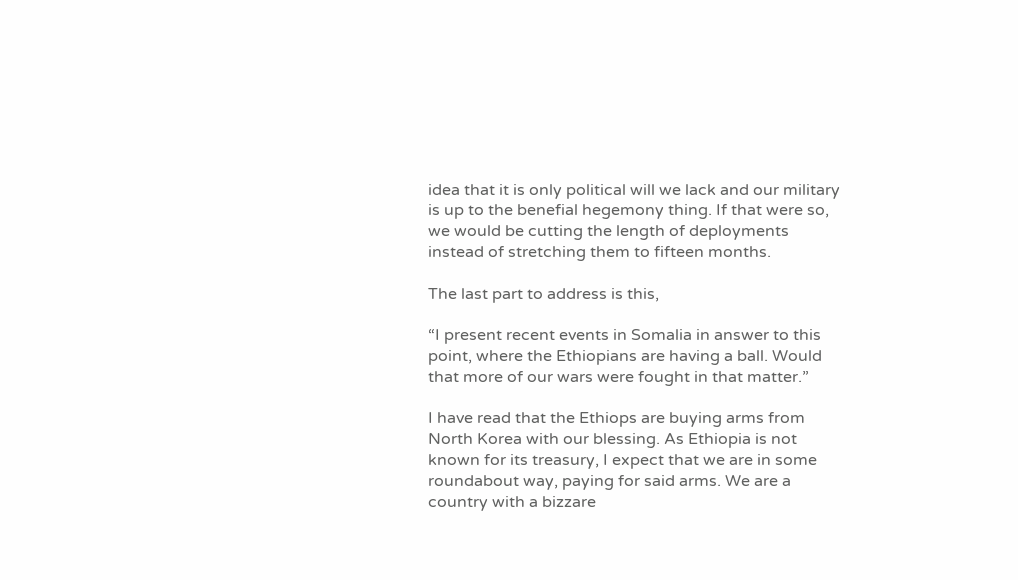idea that it is only political will we lack and our military is up to the benefial hegemony thing. If that were so, we would be cutting the length of deployments instead of stretching them to fifteen months.

The last part to address is this,

“I present recent events in Somalia in answer to this point, where the Ethiopians are having a ball. Would that more of our wars were fought in that matter.”

I have read that the Ethiops are buying arms from North Korea with our blessing. As Ethiopia is not known for its treasury, I expect that we are in some roundabout way, paying for said arms. We are a country with a bizzare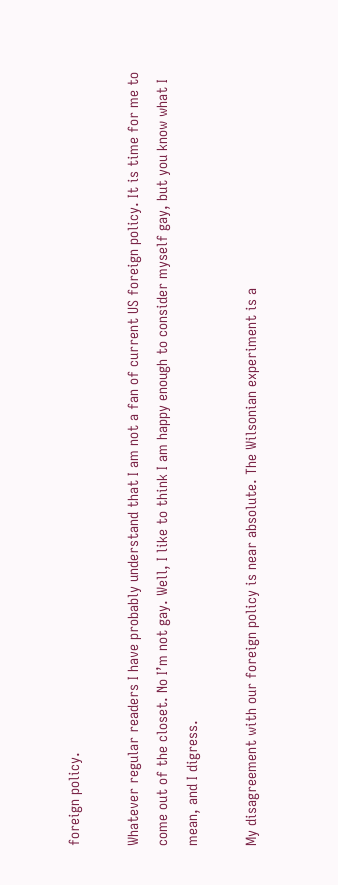foreign policy.

Whatever regular readers I have probably understand that I am not a fan of current US foreign policy. It is time for me to come out of the closet. No I’m not gay. Well, I like to think I am happy enough to consider myself gay, but you know what I mean, and I digress.

My disagreement with our foreign policy is near absolute. The Wilsonian experiment is a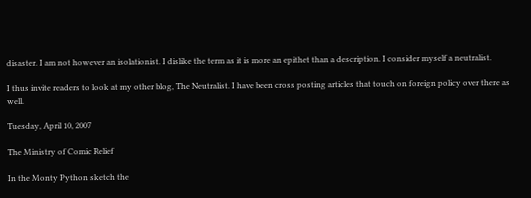disaster. I am not however an isolationist. I dislike the term as it is more an epithet than a description. I consider myself a neutralist.

I thus invite readers to look at my other blog, The Neutralist. I have been cross posting articles that touch on foreign policy over there as well.

Tuesday, April 10, 2007

The Ministry of Comic Relief

In the Monty Python sketch the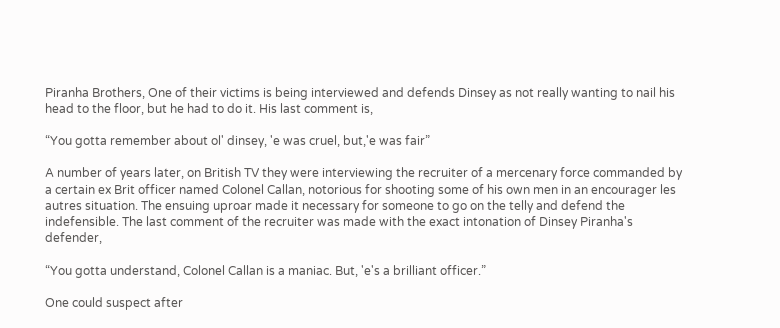Piranha Brothers, One of their victims is being interviewed and defends Dinsey as not really wanting to nail his head to the floor, but he had to do it. His last comment is,

“You gotta remember about ol' dinsey, 'e was cruel, but,'e was fair”

A number of years later, on British TV they were interviewing the recruiter of a mercenary force commanded by a certain ex Brit officer named Colonel Callan, notorious for shooting some of his own men in an encourager les autres situation. The ensuing uproar made it necessary for someone to go on the telly and defend the indefensible. The last comment of the recruiter was made with the exact intonation of Dinsey Piranha's defender,

“You gotta understand, Colonel Callan is a maniac. But, 'e's a brilliant officer.”

One could suspect after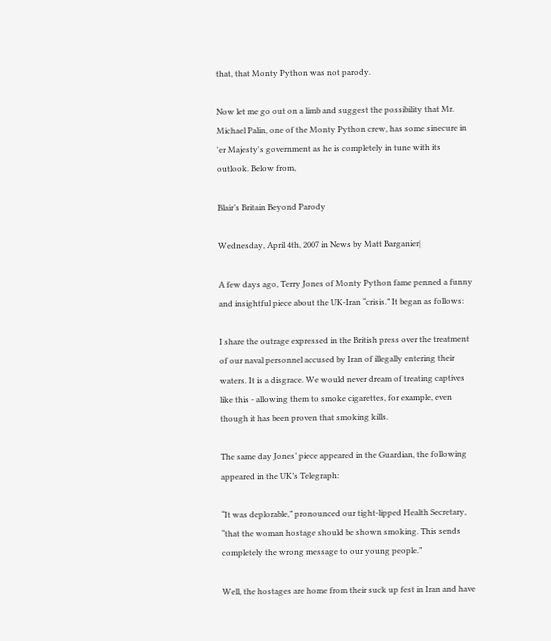that, that Monty Python was not parody.

Now let me go out on a limb and suggest the possibility that Mr. Michael Palin, one of the Monty Python crew, has some sinecure in 'er Majesty's government as he is completely in tune with its outlook. Below from,

Blair’s Britain Beyond Parody

Wednesday, April 4th, 2007 in News by Matt Barganier|

A few days ago, Terry Jones of Monty Python fame penned a funny and insightful piece about the UK-Iran “crisis.” It began as follows:

I share the outrage expressed in the British press over the treatment of our naval personnel accused by Iran of illegally entering their waters. It is a disgrace. We would never dream of treating captives like this - allowing them to smoke cigarettes, for example, even though it has been proven that smoking kills.

The same day Jones’ piece appeared in the Guardian, the following appeared in the UK’s Telegraph:

“It was deplorable,” pronounced our tight-lipped Health Secretary, “that the woman hostage should be shown smoking. This sends completely the wrong message to our young people.”

Well, the hostages are home from their suck up fest in Iran and have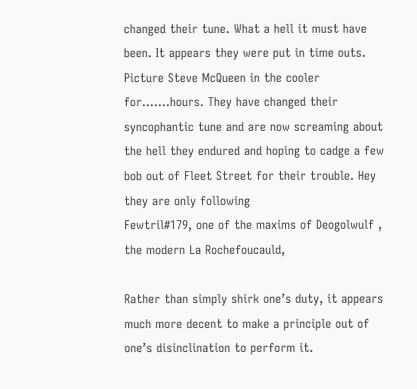changed their tune. What a hell it must have been. It appears they were put in time outs. Picture Steve McQueen in the cooler for.......hours. They have changed their syncophantic tune and are now screaming about the hell they endured and hoping to cadge a few bob out of Fleet Street for their trouble. Hey they are only following
Fewtril#179, one of the maxims of Deogolwulf , the modern La Rochefoucauld,

Rather than simply shirk one’s duty, it appears much more decent to make a principle out of one’s disinclination to perform it.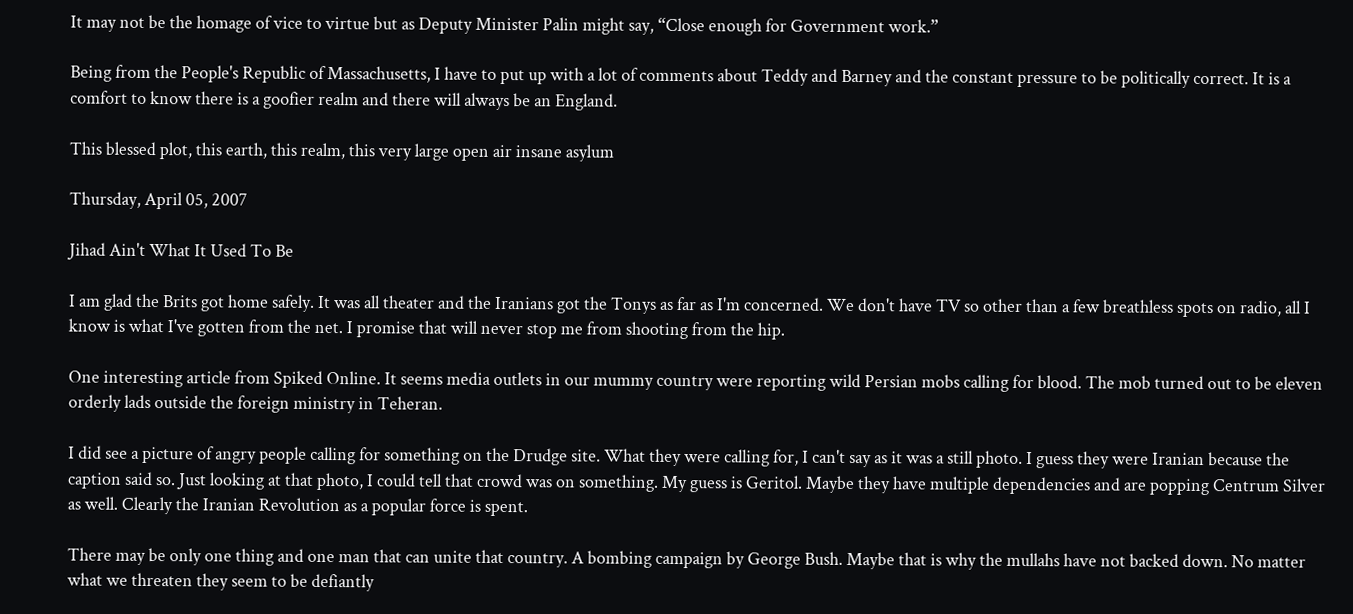It may not be the homage of vice to virtue but as Deputy Minister Palin might say, “Close enough for Government work.”

Being from the People's Republic of Massachusetts, I have to put up with a lot of comments about Teddy and Barney and the constant pressure to be politically correct. It is a comfort to know there is a goofier realm and there will always be an England.

This blessed plot, this earth, this realm, this very large open air insane asylum

Thursday, April 05, 2007

Jihad Ain't What It Used To Be

I am glad the Brits got home safely. It was all theater and the Iranians got the Tonys as far as I'm concerned. We don't have TV so other than a few breathless spots on radio, all I know is what I've gotten from the net. I promise that will never stop me from shooting from the hip.

One interesting article from Spiked Online. It seems media outlets in our mummy country were reporting wild Persian mobs calling for blood. The mob turned out to be eleven orderly lads outside the foreign ministry in Teheran.

I did see a picture of angry people calling for something on the Drudge site. What they were calling for, I can't say as it was a still photo. I guess they were Iranian because the caption said so. Just looking at that photo, I could tell that crowd was on something. My guess is Geritol. Maybe they have multiple dependencies and are popping Centrum Silver as well. Clearly the Iranian Revolution as a popular force is spent.

There may be only one thing and one man that can unite that country. A bombing campaign by George Bush. Maybe that is why the mullahs have not backed down. No matter what we threaten they seem to be defiantly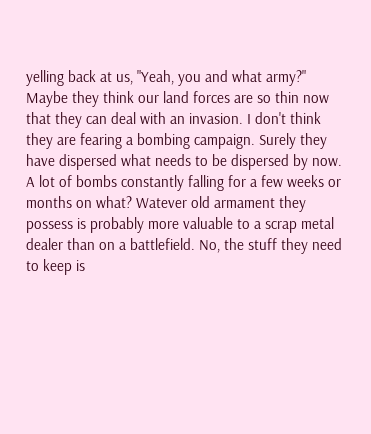yelling back at us, "Yeah, you and what army?" Maybe they think our land forces are so thin now that they can deal with an invasion. I don't think they are fearing a bombing campaign. Surely they have dispersed what needs to be dispersed by now. A lot of bombs constantly falling for a few weeks or months on what? Watever old armament they possess is probably more valuable to a scrap metal dealer than on a battlefield. No, the stuff they need to keep is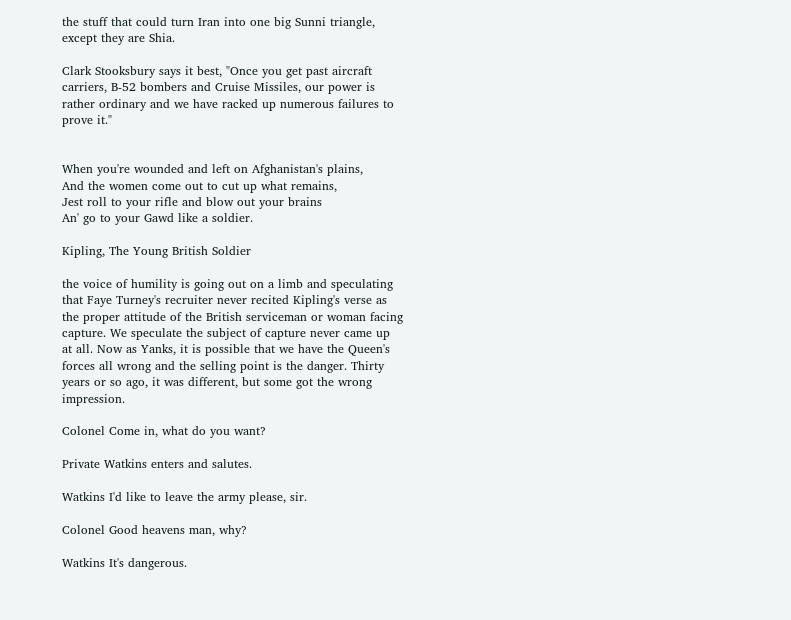the stuff that could turn Iran into one big Sunni triangle, except they are Shia.

Clark Stooksbury says it best, "Once you get past aircraft carriers, B-52 bombers and Cruise Missiles, our power is rather ordinary and we have racked up numerous failures to prove it."


When you're wounded and left on Afghanistan's plains,
And the women come out to cut up what remains,
Jest roll to your rifle and blow out your brains
An' go to your Gawd like a soldier.

Kipling, The Young British Soldier

the voice of humility is going out on a limb and speculating that Faye Turney's recruiter never recited Kipling's verse as the proper attitude of the British serviceman or woman facing capture. We speculate the subject of capture never came up at all. Now as Yanks, it is possible that we have the Queen's forces all wrong and the selling point is the danger. Thirty years or so ago, it was different, but some got the wrong impression.

Colonel Come in, what do you want?

Private Watkins enters and salutes.

Watkins I'd like to leave the army please, sir.

Colonel Good heavens man, why?

Watkins It's dangerous.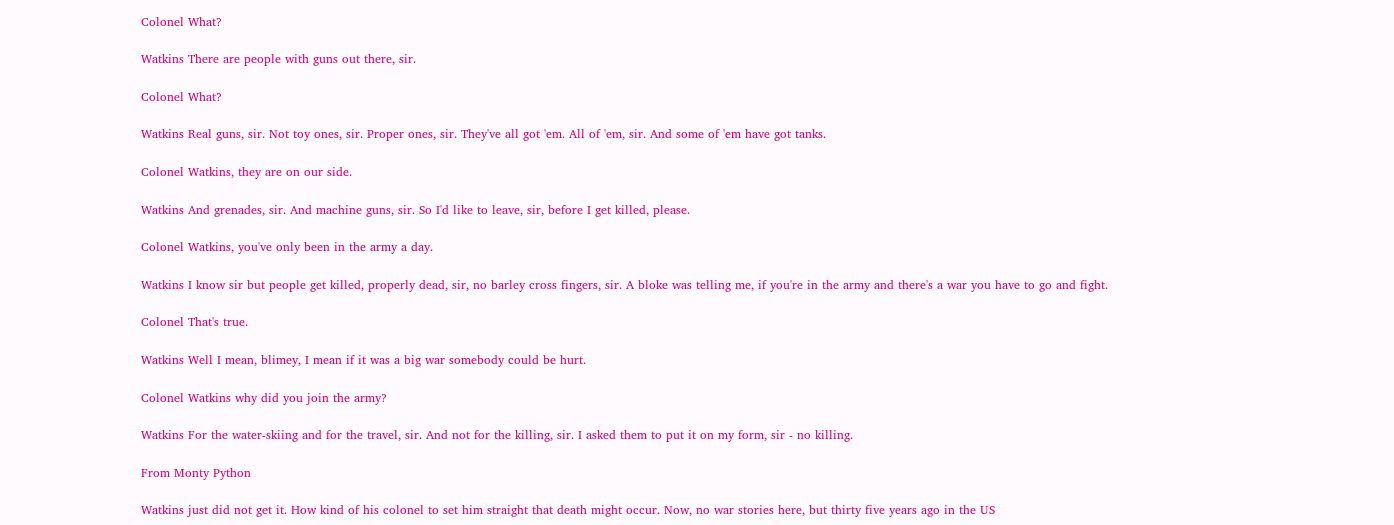Colonel What?

Watkins There are people with guns out there, sir.

Colonel What?

Watkins Real guns, sir. Not toy ones, sir. Proper ones, sir. They've all got 'em. All of 'em, sir. And some of 'em have got tanks.

Colonel Watkins, they are on our side.

Watkins And grenades, sir. And machine guns, sir. So I'd like to leave, sir, before I get killed, please.

Colonel Watkins, you've only been in the army a day.

Watkins I know sir but people get killed, properly dead, sir, no barley cross fingers, sir. A bloke was telling me, if you're in the army and there's a war you have to go and fight.

Colonel That's true.

Watkins Well I mean, blimey, I mean if it was a big war somebody could be hurt.

Colonel Watkins why did you join the army?

Watkins For the water-skiing and for the travel, sir. And not for the killing, sir. I asked them to put it on my form, sir - no killing.

From Monty Python

Watkins just did not get it. How kind of his colonel to set him straight that death might occur. Now, no war stories here, but thirty five years ago in the US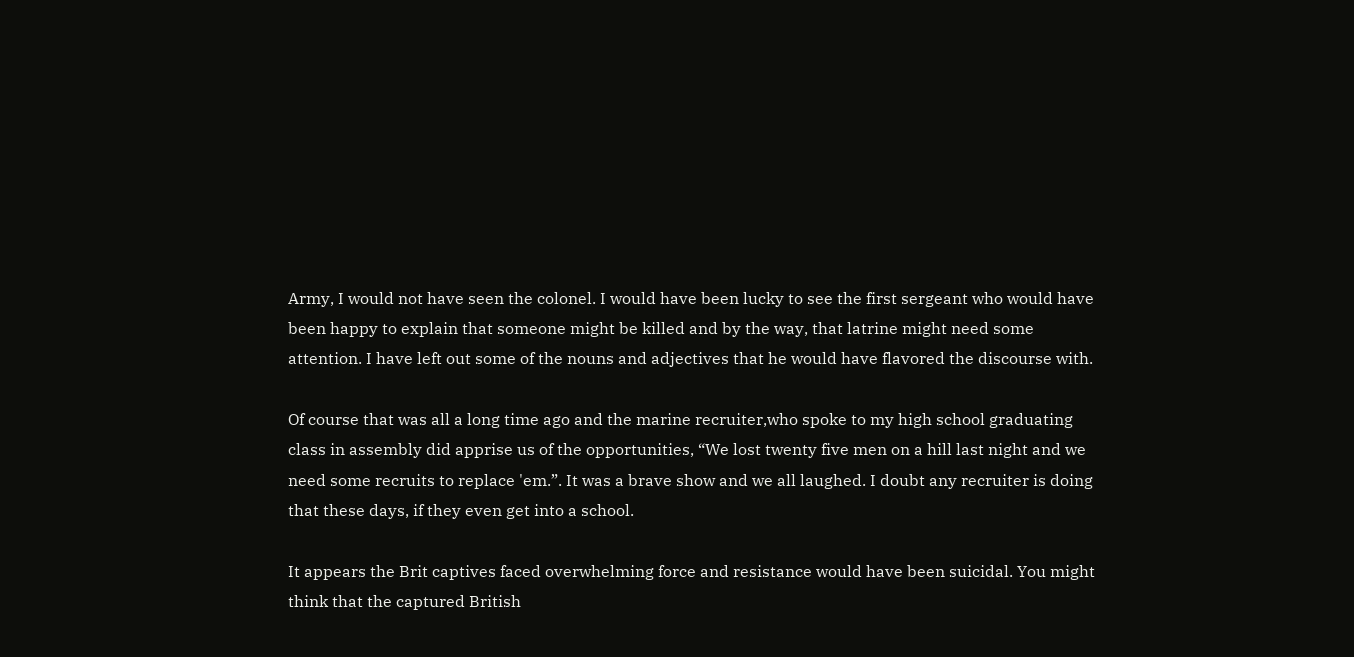Army, I would not have seen the colonel. I would have been lucky to see the first sergeant who would have been happy to explain that someone might be killed and by the way, that latrine might need some attention. I have left out some of the nouns and adjectives that he would have flavored the discourse with.

Of course that was all a long time ago and the marine recruiter,who spoke to my high school graduating class in assembly did apprise us of the opportunities, “We lost twenty five men on a hill last night and we need some recruits to replace 'em.”. It was a brave show and we all laughed. I doubt any recruiter is doing that these days, if they even get into a school.

It appears the Brit captives faced overwhelming force and resistance would have been suicidal. You might think that the captured British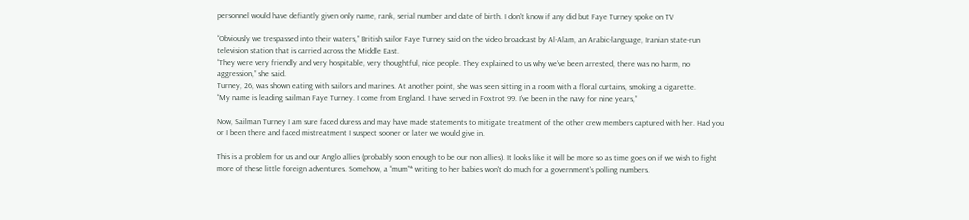personnel would have defiantly given only name, rank, serial number and date of birth. I don't know if any did but Faye Turney spoke on TV

“Obviously we trespassed into their waters,” British sailor Faye Turney said on the video broadcast by Al-Alam, an Arabic-language, Iranian state-run television station that is carried across the Middle East.
“They were very friendly and very hospitable, very thoughtful, nice people. They explained to us why we’ve been arrested, there was no harm, no aggression,” she said.
Turney, 26, was shown eating with sailors and marines. At another point, she was seen sitting in a room with a floral curtains, smoking a cigarette.
“My name is leading sailman Faye Turney. I come from England. I have served in Foxtrot 99. I’ve been in the navy for nine years,”

Now, Sailman Turney I am sure faced duress and may have made statements to mitigate treatment of the other crew members captured with her. Had you or I been there and faced mistreatment I suspect sooner or later we would give in.

This is a problem for us and our Anglo allies (probably soon enough to be our non allies). It looks like it will be more so as time goes on if we wish to fight more of these little foreign adventures. Somehow, a “mum”* writing to her babies won't do much for a government's polling numbers.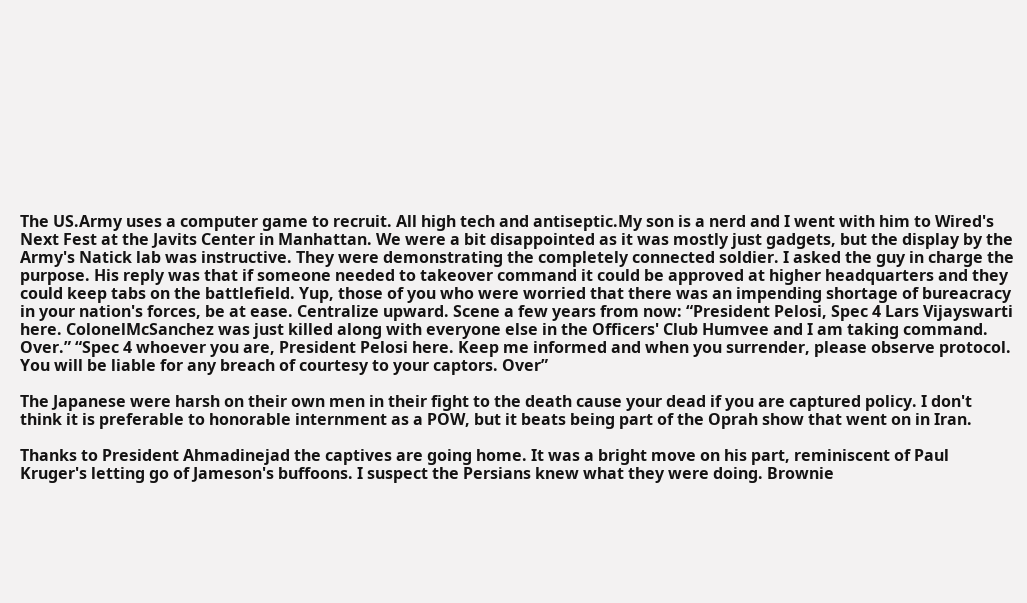The US.Army uses a computer game to recruit. All high tech and antiseptic.My son is a nerd and I went with him to Wired's Next Fest at the Javits Center in Manhattan. We were a bit disappointed as it was mostly just gadgets, but the display by the Army's Natick lab was instructive. They were demonstrating the completely connected soldier. I asked the guy in charge the purpose. His reply was that if someone needed to takeover command it could be approved at higher headquarters and they could keep tabs on the battlefield. Yup, those of you who were worried that there was an impending shortage of bureacracy in your nation's forces, be at ease. Centralize upward. Scene a few years from now: “President Pelosi, Spec 4 Lars Vijayswarti here. ColonelMcSanchez was just killed along with everyone else in the Officers' Club Humvee and I am taking command. Over.” “Spec 4 whoever you are, President Pelosi here. Keep me informed and when you surrender, please observe protocol. You will be liable for any breach of courtesy to your captors. Over”

The Japanese were harsh on their own men in their fight to the death cause your dead if you are captured policy. I don't think it is preferable to honorable internment as a POW, but it beats being part of the Oprah show that went on in Iran.

Thanks to President Ahmadinejad the captives are going home. It was a bright move on his part, reminiscent of Paul Kruger's letting go of Jameson's buffoons. I suspect the Persians knew what they were doing. Brownie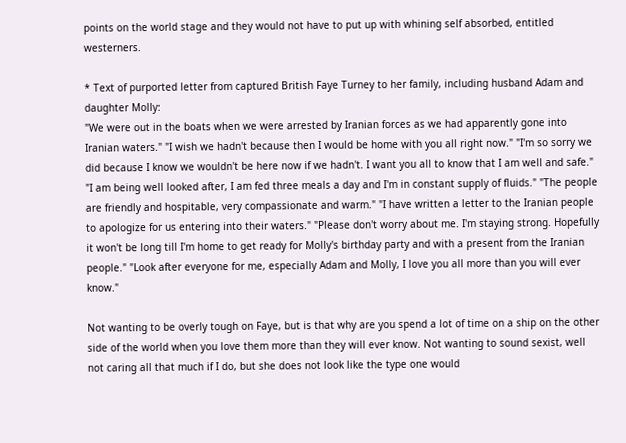points on the world stage and they would not have to put up with whining self absorbed, entitled westerners.

* Text of purported letter from captured British Faye Turney to her family, including husband Adam and daughter Molly:
"We were out in the boats when we were arrested by Iranian forces as we had apparently gone into Iranian waters." "I wish we hadn't because then I would be home with you all right now." "I'm so sorry we did because I know we wouldn't be here now if we hadn't. I want you all to know that I am well and safe." "I am being well looked after, I am fed three meals a day and I'm in constant supply of fluids." "The people are friendly and hospitable, very compassionate and warm." "I have written a letter to the Iranian people to apologize for us entering into their waters." "Please don't worry about me. I'm staying strong. Hopefully it won't be long till I'm home to get ready for Molly's birthday party and with a present from the Iranian people." "Look after everyone for me, especially Adam and Molly, I love you all more than you will ever know."

Not wanting to be overly tough on Faye, but is that why are you spend a lot of time on a ship on the other side of the world when you love them more than they will ever know. Not wanting to sound sexist, well not caring all that much if I do, but she does not look like the type one would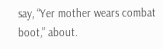say, “Yer mother wears combat boot,” about.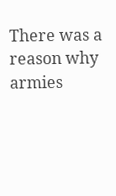There was a reason why armies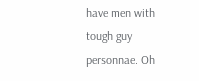have men with tough guy personnae. Oh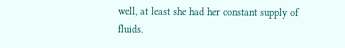well, at least she had her constant supply of fluids.